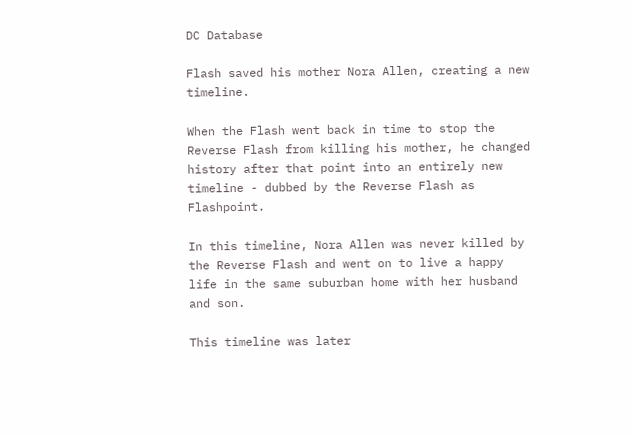DC Database

Flash saved his mother Nora Allen, creating a new timeline.

When the Flash went back in time to stop the Reverse Flash from killing his mother, he changed history after that point into an entirely new timeline - dubbed by the Reverse Flash as Flashpoint.

In this timeline, Nora Allen was never killed by the Reverse Flash and went on to live a happy life in the same suburban home with her husband and son.

This timeline was later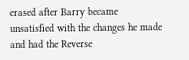erased after Barry became unsatisfied with the changes he made and had the Reverse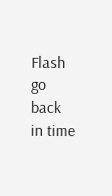Flash go back in time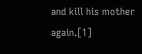and kill his mother again.[1]